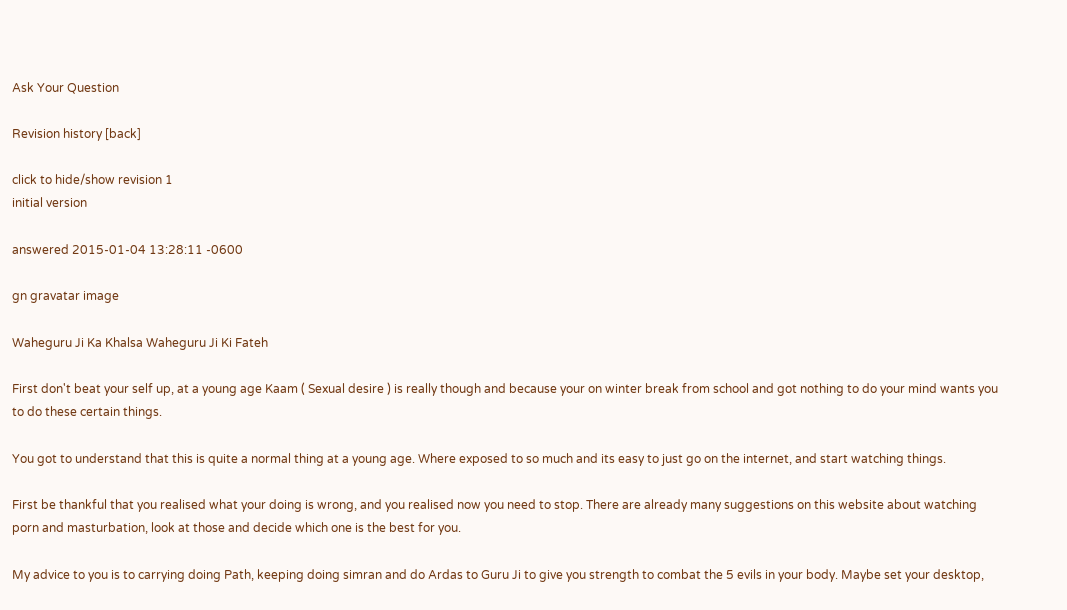Ask Your Question

Revision history [back]

click to hide/show revision 1
initial version

answered 2015-01-04 13:28:11 -0600

gn gravatar image

Waheguru Ji Ka Khalsa Waheguru Ji Ki Fateh

First don't beat your self up, at a young age Kaam ( Sexual desire ) is really though and because your on winter break from school and got nothing to do your mind wants you to do these certain things.

You got to understand that this is quite a normal thing at a young age. Where exposed to so much and its easy to just go on the internet, and start watching things.

First be thankful that you realised what your doing is wrong, and you realised now you need to stop. There are already many suggestions on this website about watching porn and masturbation, look at those and decide which one is the best for you.

My advice to you is to carrying doing Path, keeping doing simran and do Ardas to Guru Ji to give you strength to combat the 5 evils in your body. Maybe set your desktop,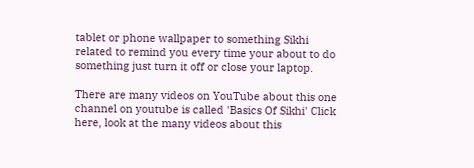tablet or phone wallpaper to something Sikhi related to remind you every time your about to do something just turn it off or close your laptop.

There are many videos on YouTube about this one channel on youtube is called 'Basics Of Sikhi' Click here, look at the many videos about this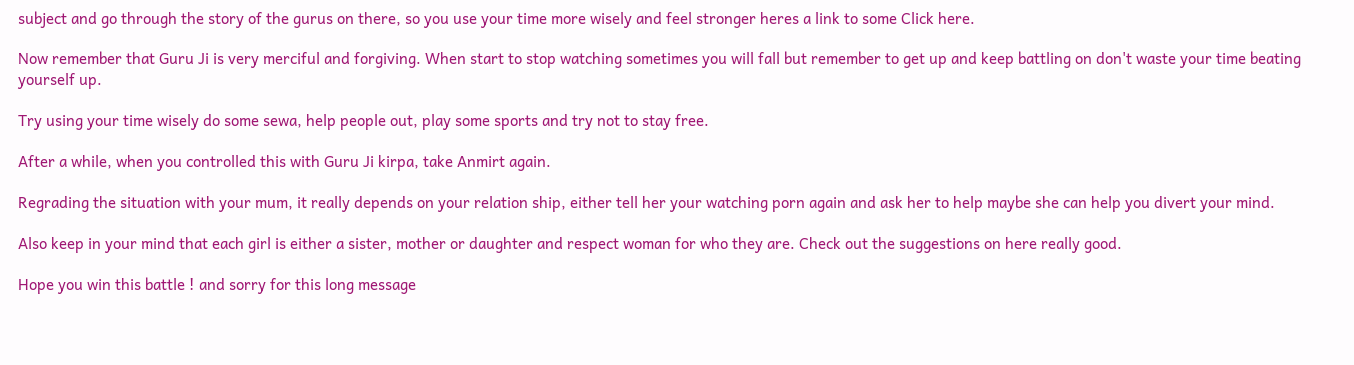subject and go through the story of the gurus on there, so you use your time more wisely and feel stronger heres a link to some Click here.

Now remember that Guru Ji is very merciful and forgiving. When start to stop watching sometimes you will fall but remember to get up and keep battling on don't waste your time beating yourself up.

Try using your time wisely do some sewa, help people out, play some sports and try not to stay free.

After a while, when you controlled this with Guru Ji kirpa, take Anmirt again.

Regrading the situation with your mum, it really depends on your relation ship, either tell her your watching porn again and ask her to help maybe she can help you divert your mind.

Also keep in your mind that each girl is either a sister, mother or daughter and respect woman for who they are. Check out the suggestions on here really good.

Hope you win this battle ! and sorry for this long message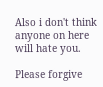Also i don't think anyone on here will hate you.

Please forgive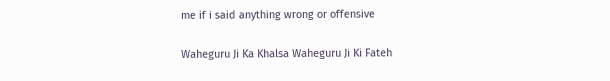me if i said anything wrong or offensive

Waheguru Ji Ka Khalsa Waheguru Ji Ki Fateh